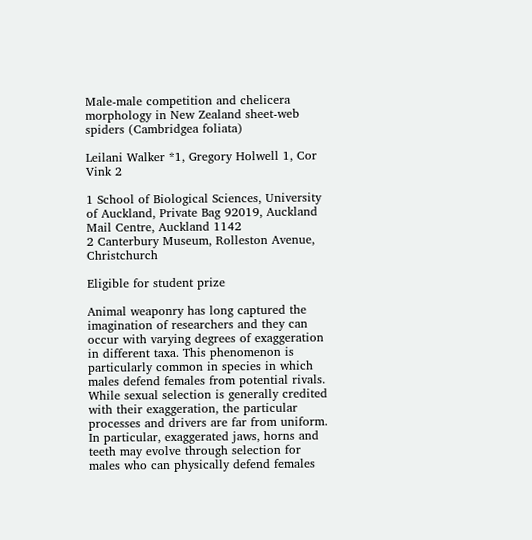Male-male competition and chelicera morphology in New Zealand sheet-web spiders (Cambridgea foliata)

Leilani Walker *1, Gregory Holwell 1, Cor Vink 2

1 School of Biological Sciences, University of Auckland, Private Bag 92019, Auckland Mail Centre, Auckland 1142
2 Canterbury Museum, Rolleston Avenue, Christchurch

Eligible for student prize

Animal weaponry has long captured the imagination of researchers and they can occur with varying degrees of exaggeration in different taxa. This phenomenon is particularly common in species in which males defend females from potential rivals. While sexual selection is generally credited with their exaggeration, the particular processes and drivers are far from uniform. In particular, exaggerated jaws, horns and teeth may evolve through selection for males who can physically defend females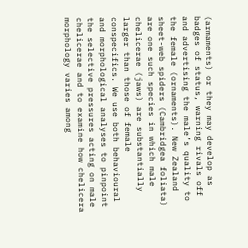(armaments) or they may develop as badges of status, warning rivals off and advertising the male’s quality to the female (ornaments). New Zealand sheet-web spiders (Cambridgea foliata) are one such species in which male chelicerae (jaws) are substantially larger than those of female conspecifics. We use both behavioural and morphological analyses to pinpoint the selective pressures acting on male chelicerae and to examine how chelicera morphology varies among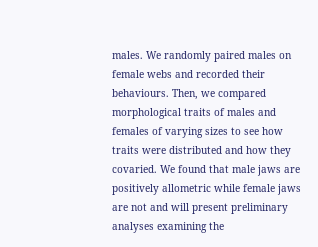males. We randomly paired males on female webs and recorded their behaviours. Then, we compared morphological traits of males and females of varying sizes to see how traits were distributed and how they covaried. We found that male jaws are positively allometric while female jaws are not and will present preliminary analyses examining the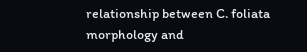relationship between C. foliata morphology and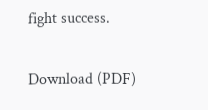fight success.

Download (PDF)